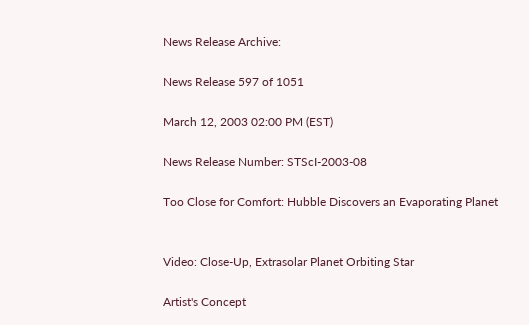News Release Archive:

News Release 597 of 1051

March 12, 2003 02:00 PM (EST)

News Release Number: STScI-2003-08

Too Close for Comfort: Hubble Discovers an Evaporating Planet


Video: Close-Up, Extrasolar Planet Orbiting Star

Artist's Concept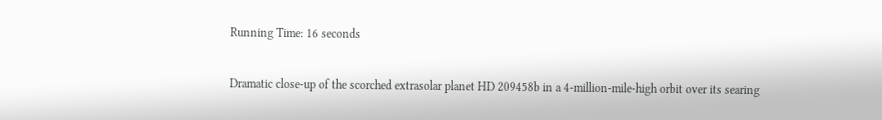Running Time: 16 seconds

Dramatic close-up of the scorched extrasolar planet HD 209458b in a 4-million-mile-high orbit over its searing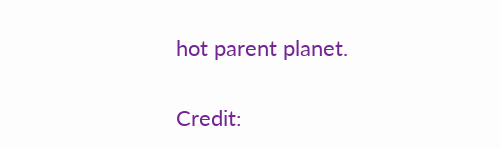hot parent planet.

Credit: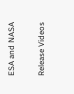ESA and NASA

Release Videos